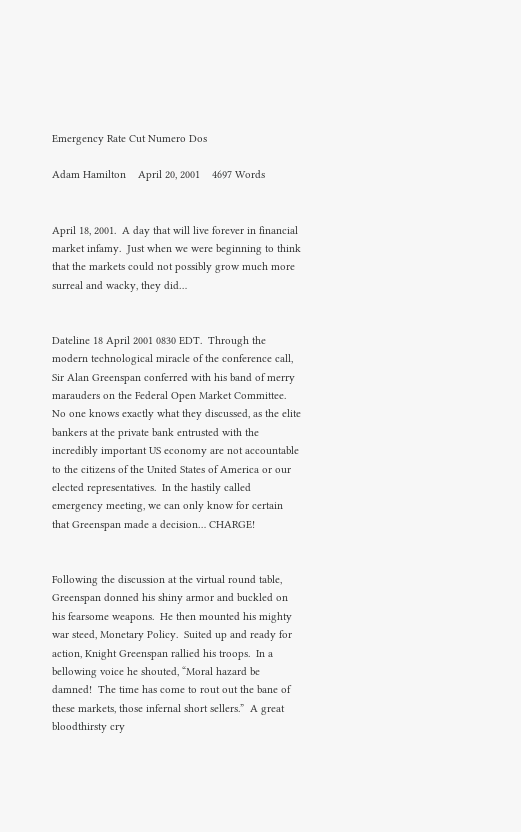Emergency Rate Cut Numero Dos

Adam Hamilton    April 20, 2001    4697 Words


April 18, 2001.  A day that will live forever in financial market infamy.  Just when we were beginning to think that the markets could not possibly grow much more surreal and wacky, they did…


Dateline 18 April 2001 0830 EDT.  Through the modern technological miracle of the conference call, Sir Alan Greenspan conferred with his band of merry marauders on the Federal Open Market Committee.  No one knows exactly what they discussed, as the elite bankers at the private bank entrusted with the incredibly important US economy are not accountable to the citizens of the United States of America or our elected representatives.  In the hastily called emergency meeting, we can only know for certain that Greenspan made a decision… CHARGE!


Following the discussion at the virtual round table, Greenspan donned his shiny armor and buckled on his fearsome weapons.  He then mounted his mighty war steed, Monetary Policy.  Suited up and ready for action, Knight Greenspan rallied his troops.  In a bellowing voice he shouted, “Moral hazard be damned!  The time has come to rout out the bane of these markets, those infernal short sellers.”  A great bloodthirsty cry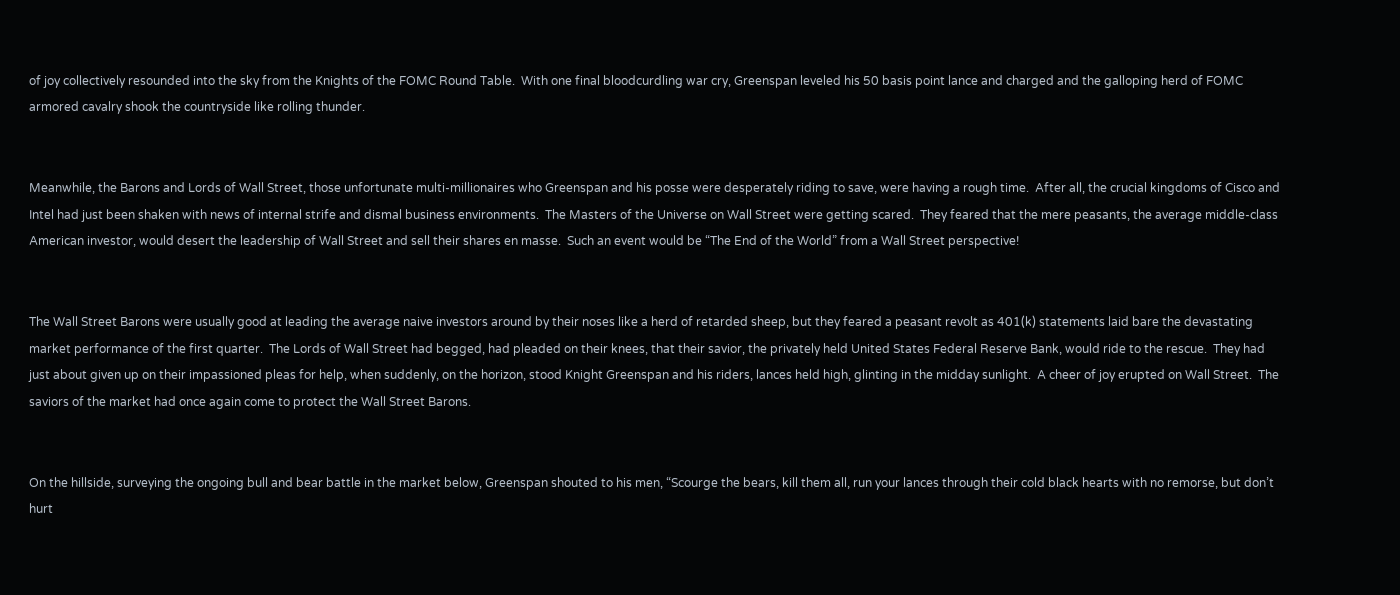of joy collectively resounded into the sky from the Knights of the FOMC Round Table.  With one final bloodcurdling war cry, Greenspan leveled his 50 basis point lance and charged and the galloping herd of FOMC armored cavalry shook the countryside like rolling thunder.


Meanwhile, the Barons and Lords of Wall Street, those unfortunate multi-millionaires who Greenspan and his posse were desperately riding to save, were having a rough time.  After all, the crucial kingdoms of Cisco and Intel had just been shaken with news of internal strife and dismal business environments.  The Masters of the Universe on Wall Street were getting scared.  They feared that the mere peasants, the average middle-class American investor, would desert the leadership of Wall Street and sell their shares en masse.  Such an event would be “The End of the World” from a Wall Street perspective!


The Wall Street Barons were usually good at leading the average naive investors around by their noses like a herd of retarded sheep, but they feared a peasant revolt as 401(k) statements laid bare the devastating market performance of the first quarter.  The Lords of Wall Street had begged, had pleaded on their knees, that their savior, the privately held United States Federal Reserve Bank, would ride to the rescue.  They had just about given up on their impassioned pleas for help, when suddenly, on the horizon, stood Knight Greenspan and his riders, lances held high, glinting in the midday sunlight.  A cheer of joy erupted on Wall Street.  The saviors of the market had once again come to protect the Wall Street Barons.


On the hillside, surveying the ongoing bull and bear battle in the market below, Greenspan shouted to his men, “Scourge the bears, kill them all, run your lances through their cold black hearts with no remorse, but don’t hurt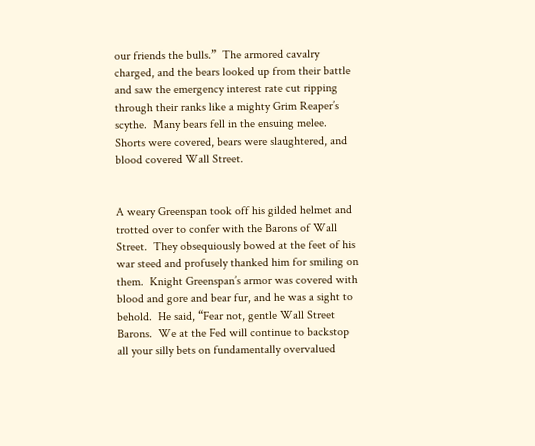our friends the bulls.”  The armored cavalry charged, and the bears looked up from their battle and saw the emergency interest rate cut ripping through their ranks like a mighty Grim Reaper’s scythe.  Many bears fell in the ensuing melee.  Shorts were covered, bears were slaughtered, and blood covered Wall Street.


A weary Greenspan took off his gilded helmet and trotted over to confer with the Barons of Wall Street.  They obsequiously bowed at the feet of his war steed and profusely thanked him for smiling on them.  Knight Greenspan’s armor was covered with blood and gore and bear fur, and he was a sight to behold.  He said, “Fear not, gentle Wall Street Barons.  We at the Fed will continue to backstop all your silly bets on fundamentally overvalued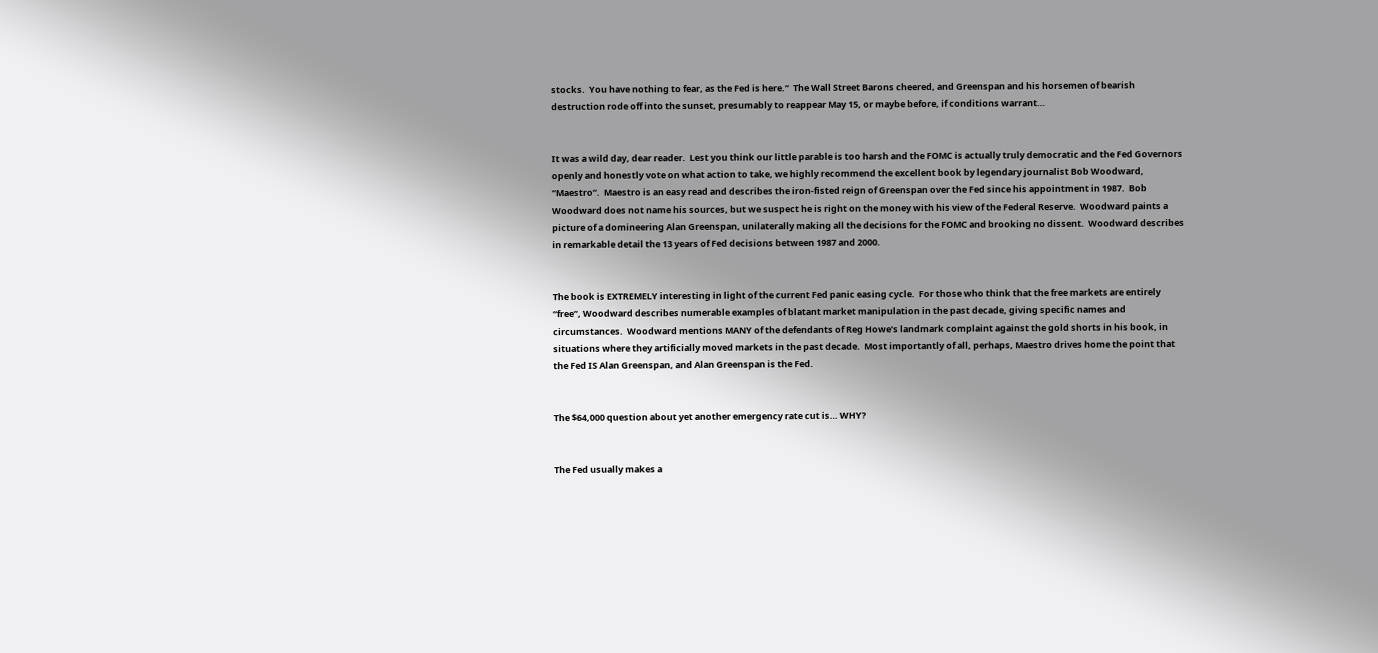stocks.  You have nothing to fear, as the Fed is here.”  The Wall Street Barons cheered, and Greenspan and his horsemen of bearish destruction rode off into the sunset, presumably to reappear May 15, or maybe before, if conditions warrant…


It was a wild day, dear reader.  Lest you think our little parable is too harsh and the FOMC is actually truly democratic and the Fed Governors openly and honestly vote on what action to take, we highly recommend the excellent book by legendary journalist Bob Woodward, “Maestro”.  Maestro is an easy read and describes the iron-fisted reign of Greenspan over the Fed since his appointment in 1987.  Bob Woodward does not name his sources, but we suspect he is right on the money with his view of the Federal Reserve.  Woodward paints a picture of a domineering Alan Greenspan, unilaterally making all the decisions for the FOMC and brooking no dissent.  Woodward describes in remarkable detail the 13 years of Fed decisions between 1987 and 2000.


The book is EXTREMELY interesting in light of the current Fed panic easing cycle.  For those who think that the free markets are entirely “free”, Woodward describes numerable examples of blatant market manipulation in the past decade, giving specific names and circumstances.  Woodward mentions MANY of the defendants of Reg Howe’s landmark complaint against the gold shorts in his book, in situations where they artificially moved markets in the past decade.  Most importantly of all, perhaps, Maestro drives home the point that the Fed IS Alan Greenspan, and Alan Greenspan is the Fed.


The $64,000 question about yet another emergency rate cut is… WHY?


The Fed usually makes a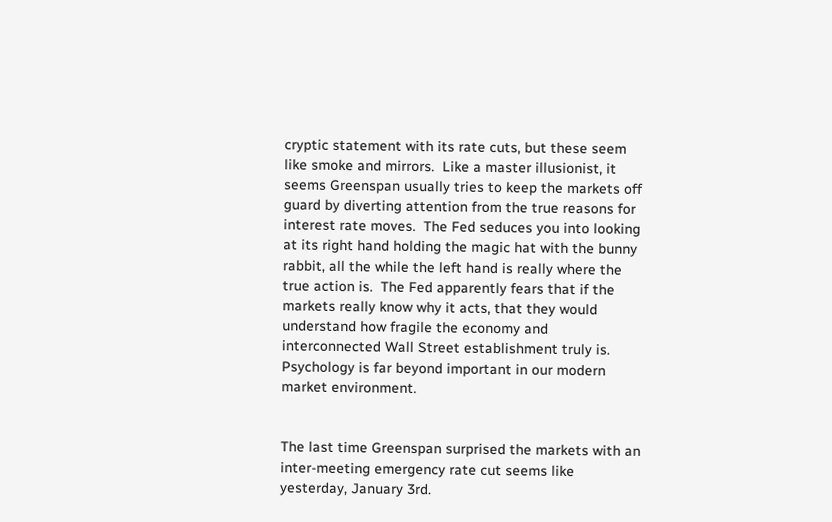cryptic statement with its rate cuts, but these seem like smoke and mirrors.  Like a master illusionist, it seems Greenspan usually tries to keep the markets off guard by diverting attention from the true reasons for interest rate moves.  The Fed seduces you into looking at its right hand holding the magic hat with the bunny rabbit, all the while the left hand is really where the true action is.  The Fed apparently fears that if the markets really know why it acts, that they would understand how fragile the economy and interconnected Wall Street establishment truly is.  Psychology is far beyond important in our modern market environment.


The last time Greenspan surprised the markets with an inter-meeting emergency rate cut seems like yesterday, January 3rd.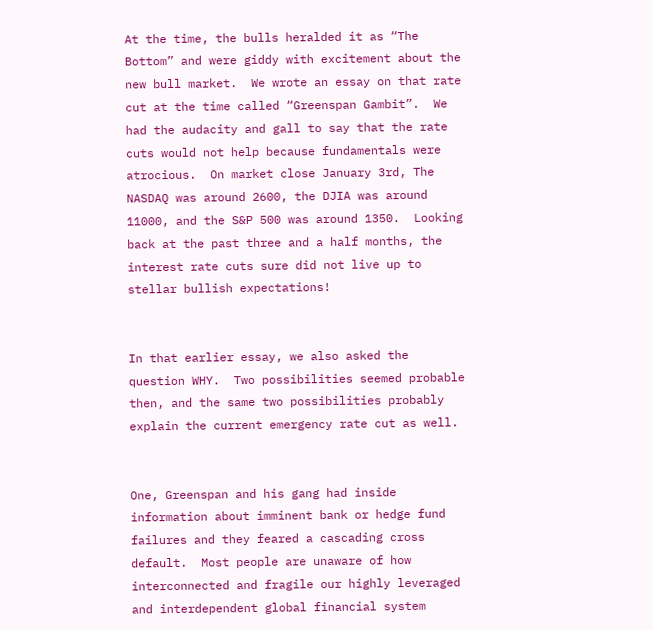At the time, the bulls heralded it as “The Bottom” and were giddy with excitement about the new bull market.  We wrote an essay on that rate cut at the time called “Greenspan Gambit”.  We had the audacity and gall to say that the rate cuts would not help because fundamentals were atrocious.  On market close January 3rd, The NASDAQ was around 2600, the DJIA was around 11000, and the S&P 500 was around 1350.  Looking back at the past three and a half months, the interest rate cuts sure did not live up to stellar bullish expectations!


In that earlier essay, we also asked the question WHY.  Two possibilities seemed probable then, and the same two possibilities probably explain the current emergency rate cut as well.


One, Greenspan and his gang had inside information about imminent bank or hedge fund failures and they feared a cascading cross default.  Most people are unaware of how interconnected and fragile our highly leveraged and interdependent global financial system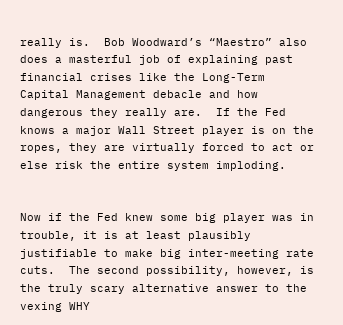really is.  Bob Woodward’s “Maestro” also does a masterful job of explaining past financial crises like the Long-Term Capital Management debacle and how dangerous they really are.  If the Fed knows a major Wall Street player is on the ropes, they are virtually forced to act or else risk the entire system imploding.


Now if the Fed knew some big player was in trouble, it is at least plausibly justifiable to make big inter-meeting rate cuts.  The second possibility, however, is the truly scary alternative answer to the vexing WHY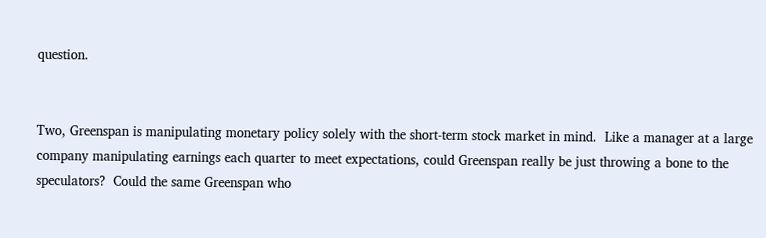question.


Two, Greenspan is manipulating monetary policy solely with the short-term stock market in mind.  Like a manager at a large company manipulating earnings each quarter to meet expectations, could Greenspan really be just throwing a bone to the speculators?  Could the same Greenspan who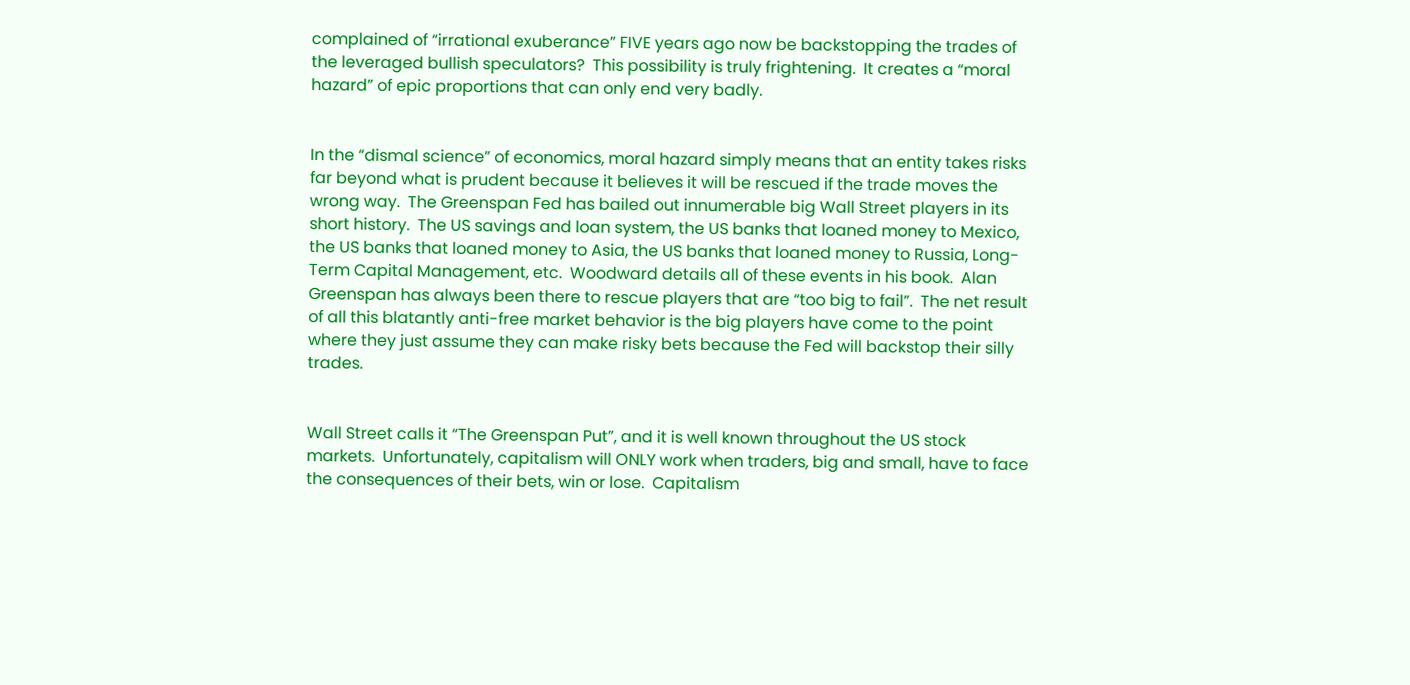complained of “irrational exuberance” FIVE years ago now be backstopping the trades of the leveraged bullish speculators?  This possibility is truly frightening.  It creates a “moral hazard” of epic proportions that can only end very badly.


In the “dismal science” of economics, moral hazard simply means that an entity takes risks far beyond what is prudent because it believes it will be rescued if the trade moves the wrong way.  The Greenspan Fed has bailed out innumerable big Wall Street players in its short history.  The US savings and loan system, the US banks that loaned money to Mexico, the US banks that loaned money to Asia, the US banks that loaned money to Russia, Long-Term Capital Management, etc.  Woodward details all of these events in his book.  Alan Greenspan has always been there to rescue players that are “too big to fail”.  The net result of all this blatantly anti-free market behavior is the big players have come to the point where they just assume they can make risky bets because the Fed will backstop their silly trades.


Wall Street calls it “The Greenspan Put”, and it is well known throughout the US stock markets.  Unfortunately, capitalism will ONLY work when traders, big and small, have to face the consequences of their bets, win or lose.  Capitalism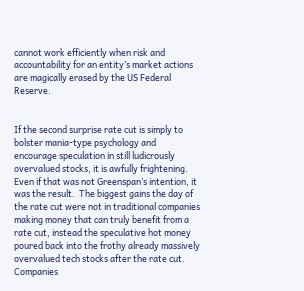cannot work efficiently when risk and accountability for an entity’s market actions are magically erased by the US Federal Reserve.


If the second surprise rate cut is simply to bolster mania-type psychology and encourage speculation in still ludicrously overvalued stocks, it is awfully frightening.   Even if that was not Greenspan’s intention, it was the result.  The biggest gains the day of the rate cut were not in traditional companies making money that can truly benefit from a rate cut, instead the speculative hot money poured back into the frothy already massively overvalued tech stocks after the rate cut.  Companies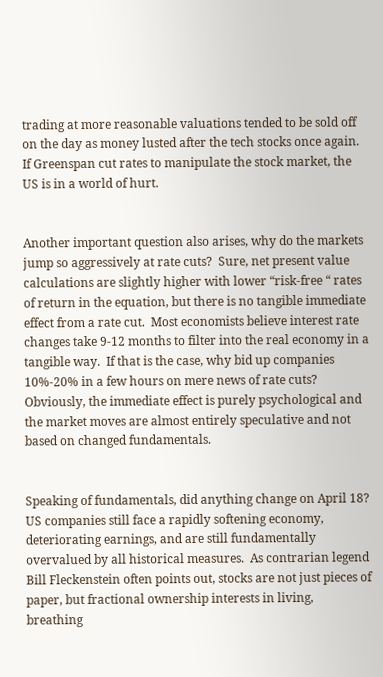trading at more reasonable valuations tended to be sold off on the day as money lusted after the tech stocks once again.  If Greenspan cut rates to manipulate the stock market, the US is in a world of hurt.


Another important question also arises, why do the markets jump so aggressively at rate cuts?  Sure, net present value calculations are slightly higher with lower “risk-free “ rates of return in the equation, but there is no tangible immediate effect from a rate cut.  Most economists believe interest rate changes take 9-12 months to filter into the real economy in a tangible way.  If that is the case, why bid up companies 10%-20% in a few hours on mere news of rate cuts?  Obviously, the immediate effect is purely psychological and the market moves are almost entirely speculative and not based on changed fundamentals.


Speaking of fundamentals, did anything change on April 18?  US companies still face a rapidly softening economy, deteriorating earnings, and are still fundamentally overvalued by all historical measures.  As contrarian legend Bill Fleckenstein often points out, stocks are not just pieces of paper, but fractional ownership interests in living, breathing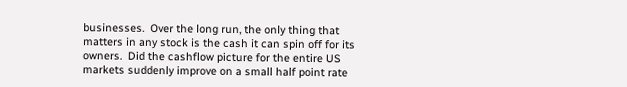businesses.  Over the long run, the only thing that matters in any stock is the cash it can spin off for its owners.  Did the cashflow picture for the entire US markets suddenly improve on a small half point rate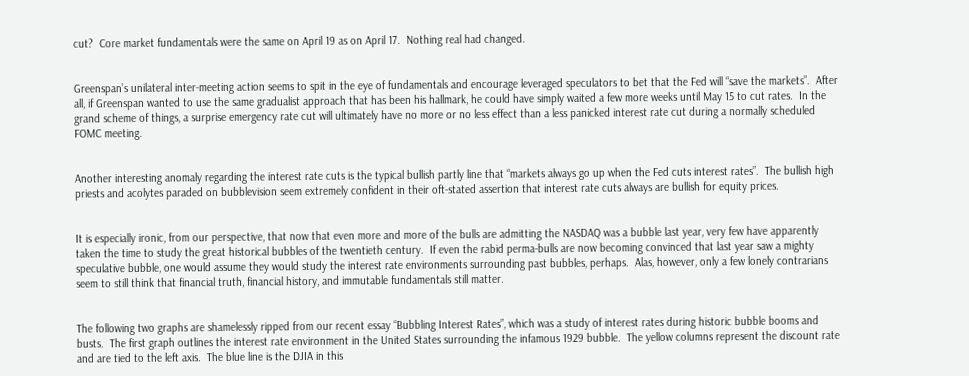cut?  Core market fundamentals were the same on April 19 as on April 17.  Nothing real had changed.


Greenspan’s unilateral inter-meeting action seems to spit in the eye of fundamentals and encourage leveraged speculators to bet that the Fed will “save the markets”.  After all, if Greenspan wanted to use the same gradualist approach that has been his hallmark, he could have simply waited a few more weeks until May 15 to cut rates.  In the grand scheme of things, a surprise emergency rate cut will ultimately have no more or no less effect than a less panicked interest rate cut during a normally scheduled FOMC meeting.


Another interesting anomaly regarding the interest rate cuts is the typical bullish partly line that “markets always go up when the Fed cuts interest rates”.  The bullish high priests and acolytes paraded on bubblevision seem extremely confident in their oft-stated assertion that interest rate cuts always are bullish for equity prices.


It is especially ironic, from our perspective, that now that even more and more of the bulls are admitting the NASDAQ was a bubble last year, very few have apparently taken the time to study the great historical bubbles of the twentieth century.  If even the rabid perma-bulls are now becoming convinced that last year saw a mighty speculative bubble, one would assume they would study the interest rate environments surrounding past bubbles, perhaps.  Alas, however, only a few lonely contrarians seem to still think that financial truth, financial history, and immutable fundamentals still matter.


The following two graphs are shamelessly ripped from our recent essay “Bubbling Interest Rates”, which was a study of interest rates during historic bubble booms and busts.  The first graph outlines the interest rate environment in the United States surrounding the infamous 1929 bubble.  The yellow columns represent the discount rate and are tied to the left axis.  The blue line is the DJIA in this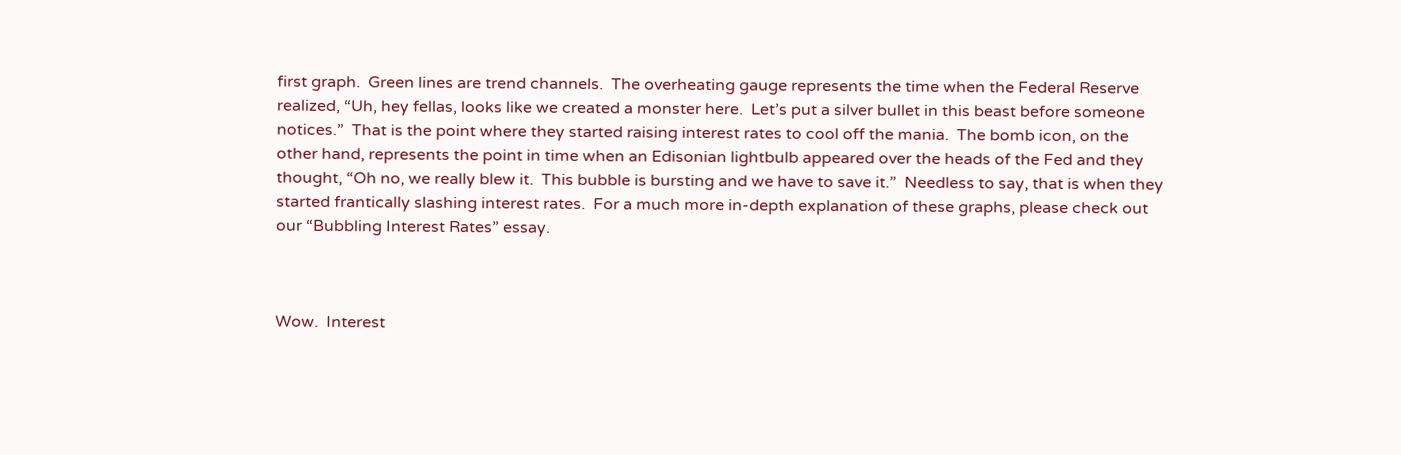first graph.  Green lines are trend channels.  The overheating gauge represents the time when the Federal Reserve realized, “Uh, hey fellas, looks like we created a monster here.  Let’s put a silver bullet in this beast before someone notices.”  That is the point where they started raising interest rates to cool off the mania.  The bomb icon, on the other hand, represents the point in time when an Edisonian lightbulb appeared over the heads of the Fed and they thought, “Oh no, we really blew it.  This bubble is bursting and we have to save it.”  Needless to say, that is when they started frantically slashing interest rates.  For a much more in-depth explanation of these graphs, please check out our “Bubbling Interest Rates” essay.



Wow.  Interest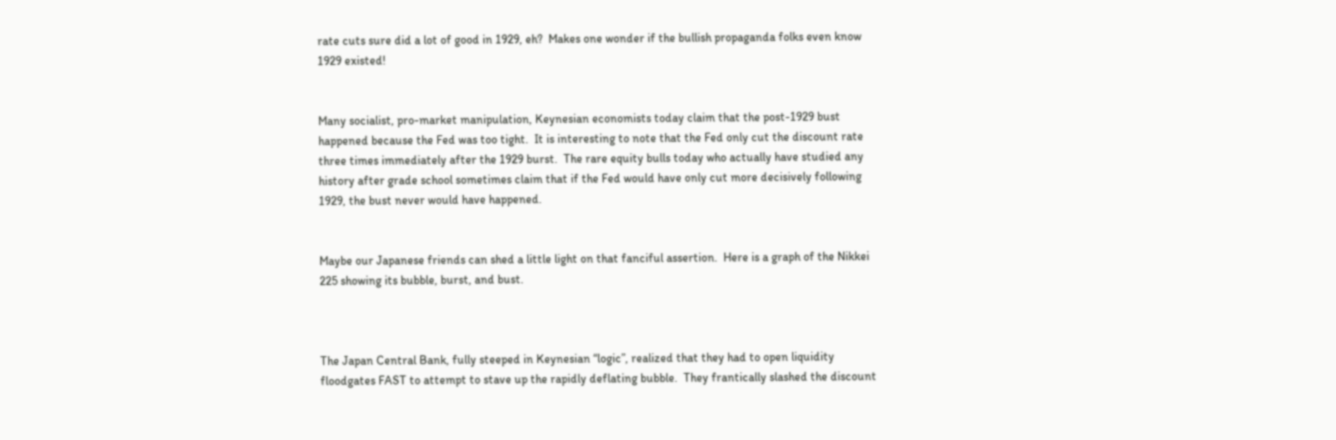rate cuts sure did a lot of good in 1929, eh?  Makes one wonder if the bullish propaganda folks even know 1929 existed!


Many socialist, pro-market manipulation, Keynesian economists today claim that the post-1929 bust happened because the Fed was too tight.  It is interesting to note that the Fed only cut the discount rate three times immediately after the 1929 burst.  The rare equity bulls today who actually have studied any history after grade school sometimes claim that if the Fed would have only cut more decisively following 1929, the bust never would have happened.


Maybe our Japanese friends can shed a little light on that fanciful assertion.  Here is a graph of the Nikkei 225 showing its bubble, burst, and bust.



The Japan Central Bank, fully steeped in Keynesian “logic”, realized that they had to open liquidity floodgates FAST to attempt to stave up the rapidly deflating bubble.  They frantically slashed the discount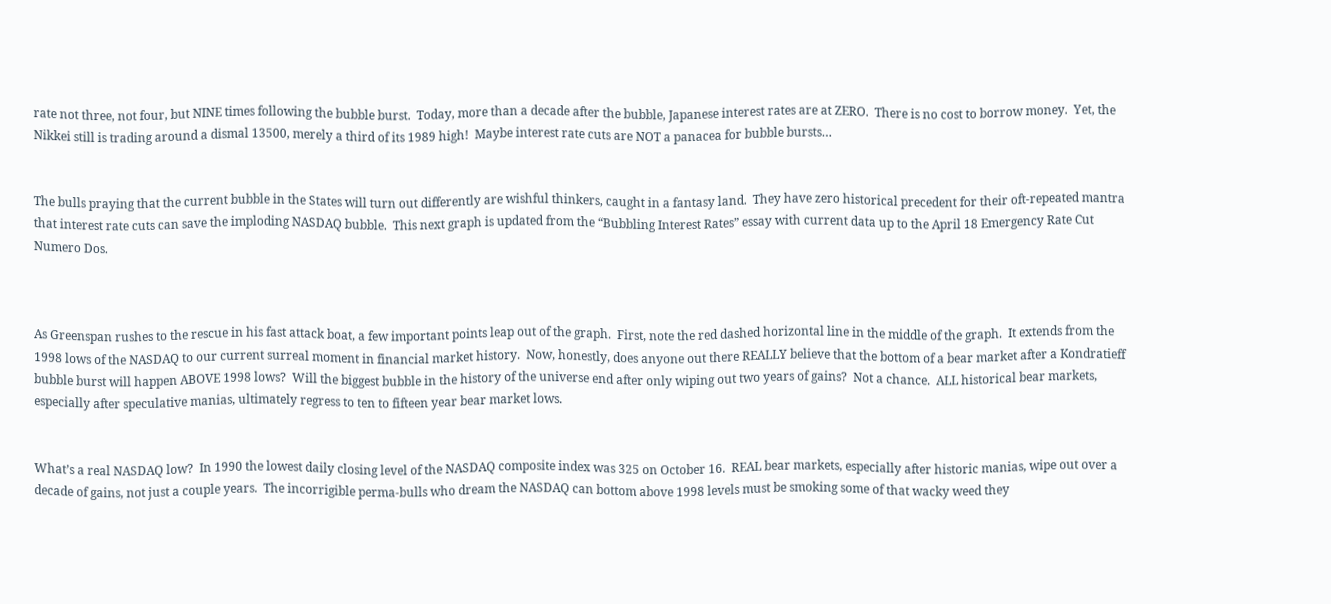rate not three, not four, but NINE times following the bubble burst.  Today, more than a decade after the bubble, Japanese interest rates are at ZERO.  There is no cost to borrow money.  Yet, the Nikkei still is trading around a dismal 13500, merely a third of its 1989 high!  Maybe interest rate cuts are NOT a panacea for bubble bursts…


The bulls praying that the current bubble in the States will turn out differently are wishful thinkers, caught in a fantasy land.  They have zero historical precedent for their oft-repeated mantra that interest rate cuts can save the imploding NASDAQ bubble.  This next graph is updated from the “Bubbling Interest Rates” essay with current data up to the April 18 Emergency Rate Cut Numero Dos.



As Greenspan rushes to the rescue in his fast attack boat, a few important points leap out of the graph.  First, note the red dashed horizontal line in the middle of the graph.  It extends from the 1998 lows of the NASDAQ to our current surreal moment in financial market history.  Now, honestly, does anyone out there REALLY believe that the bottom of a bear market after a Kondratieff bubble burst will happen ABOVE 1998 lows?  Will the biggest bubble in the history of the universe end after only wiping out two years of gains?  Not a chance.  ALL historical bear markets, especially after speculative manias, ultimately regress to ten to fifteen year bear market lows.


What’s a real NASDAQ low?  In 1990 the lowest daily closing level of the NASDAQ composite index was 325 on October 16.  REAL bear markets, especially after historic manias, wipe out over a decade of gains, not just a couple years.  The incorrigible perma-bulls who dream the NASDAQ can bottom above 1998 levels must be smoking some of that wacky weed they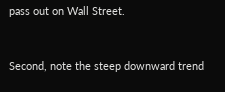pass out on Wall Street.


Second, note the steep downward trend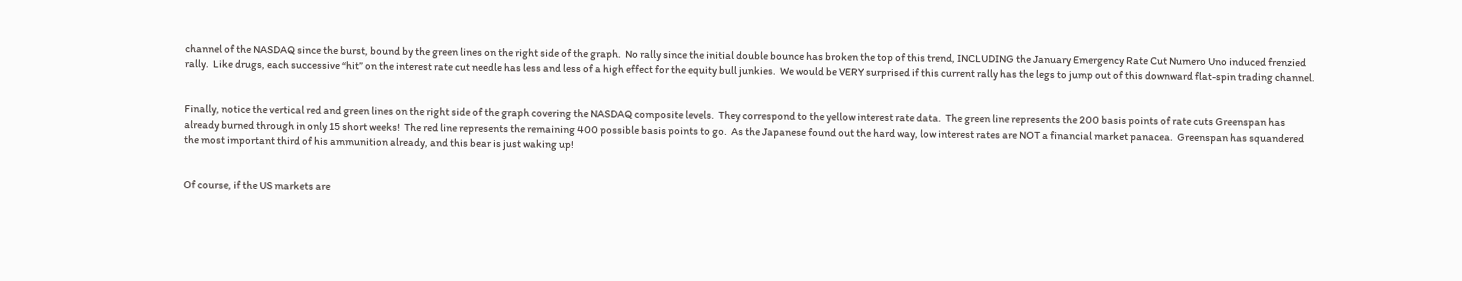channel of the NASDAQ since the burst, bound by the green lines on the right side of the graph.  No rally since the initial double bounce has broken the top of this trend, INCLUDING the January Emergency Rate Cut Numero Uno induced frenzied rally.  Like drugs, each successive “hit” on the interest rate cut needle has less and less of a high effect for the equity bull junkies.  We would be VERY surprised if this current rally has the legs to jump out of this downward flat-spin trading channel.


Finally, notice the vertical red and green lines on the right side of the graph covering the NASDAQ composite levels.  They correspond to the yellow interest rate data.  The green line represents the 200 basis points of rate cuts Greenspan has already burned through in only 15 short weeks!  The red line represents the remaining 400 possible basis points to go.  As the Japanese found out the hard way, low interest rates are NOT a financial market panacea.  Greenspan has squandered the most important third of his ammunition already, and this bear is just waking up!


Of course, if the US markets are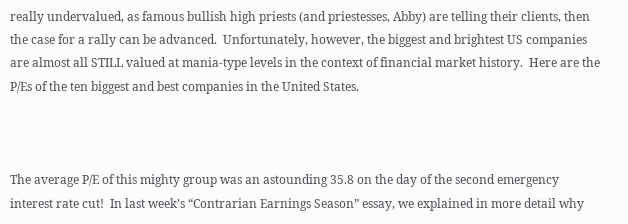really undervalued, as famous bullish high priests (and priestesses, Abby) are telling their clients, then the case for a rally can be advanced.  Unfortunately, however, the biggest and brightest US companies are almost all STILL valued at mania-type levels in the context of financial market history.  Here are the P/Es of the ten biggest and best companies in the United States.



The average P/E of this mighty group was an astounding 35.8 on the day of the second emergency interest rate cut!  In last week’s “Contrarian Earnings Season” essay, we explained in more detail why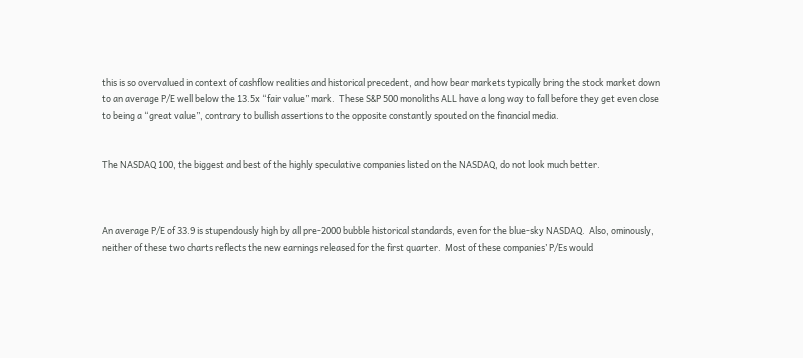this is so overvalued in context of cashflow realities and historical precedent, and how bear markets typically bring the stock market down to an average P/E well below the 13.5x “fair value” mark.  These S&P 500 monoliths ALL have a long way to fall before they get even close to being a “great value”, contrary to bullish assertions to the opposite constantly spouted on the financial media.


The NASDAQ 100, the biggest and best of the highly speculative companies listed on the NASDAQ, do not look much better.



An average P/E of 33.9 is stupendously high by all pre-2000 bubble historical standards, even for the blue-sky NASDAQ.  Also, ominously, neither of these two charts reflects the new earnings released for the first quarter.  Most of these companies’ P/Es would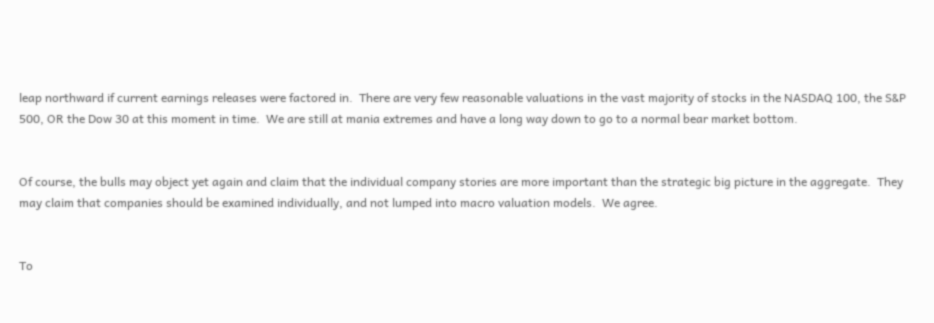leap northward if current earnings releases were factored in.  There are very few reasonable valuations in the vast majority of stocks in the NASDAQ 100, the S&P 500, OR the Dow 30 at this moment in time.  We are still at mania extremes and have a long way down to go to a normal bear market bottom.


Of course, the bulls may object yet again and claim that the individual company stories are more important than the strategic big picture in the aggregate.  They may claim that companies should be examined individually, and not lumped into macro valuation models.  We agree.


To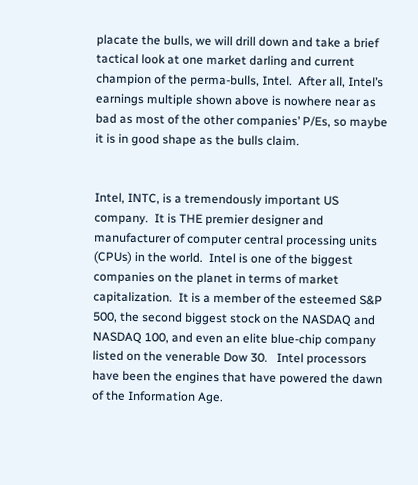placate the bulls, we will drill down and take a brief tactical look at one market darling and current champion of the perma-bulls, Intel.  After all, Intel’s earnings multiple shown above is nowhere near as bad as most of the other companies’ P/Es, so maybe it is in good shape as the bulls claim.


Intel, INTC, is a tremendously important US company.  It is THE premier designer and manufacturer of computer central processing units (CPUs) in the world.  Intel is one of the biggest companies on the planet in terms of market capitalization.  It is a member of the esteemed S&P 500, the second biggest stock on the NASDAQ and NASDAQ 100, and even an elite blue-chip company listed on the venerable Dow 30.   Intel processors have been the engines that have powered the dawn of the Information Age.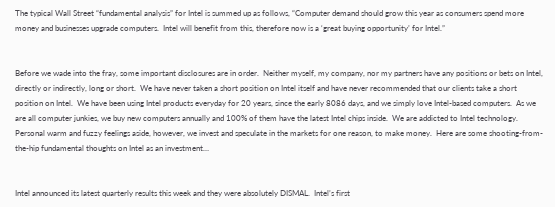The typical Wall Street “fundamental analysis” for Intel is summed up as follows, “Computer demand should grow this year as consumers spend more money and businesses upgrade computers.  Intel will benefit from this, therefore now is a ‘great buying opportunity’ for Intel.”


Before we wade into the fray, some important disclosures are in order.  Neither myself, my company, nor my partners have any positions or bets on Intel, directly or indirectly, long or short.  We have never taken a short position on Intel itself and have never recommended that our clients take a short position on Intel.  We have been using Intel products everyday for 20 years, since the early 8086 days, and we simply love Intel-based computers.  As we are all computer junkies, we buy new computers annually and 100% of them have the latest Intel chips inside.  We are addicted to Intel technology.  Personal warm and fuzzy feelings aside, however, we invest and speculate in the markets for one reason, to make money.  Here are some shooting-from-the-hip fundamental thoughts on Intel as an investment…


Intel announced its latest quarterly results this week and they were absolutely DISMAL.  Intel’s first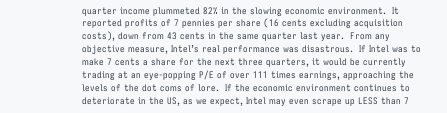quarter income plummeted 82% in the slowing economic environment.  It reported profits of 7 pennies per share (16 cents excluding acquisition costs), down from 43 cents in the same quarter last year.  From any objective measure, Intel’s real performance was disastrous.  If Intel was to make 7 cents a share for the next three quarters, it would be currently trading at an eye-popping P/E of over 111 times earnings, approaching the levels of the dot coms of lore.  If the economic environment continues to deteriorate in the US, as we expect, Intel may even scrape up LESS than 7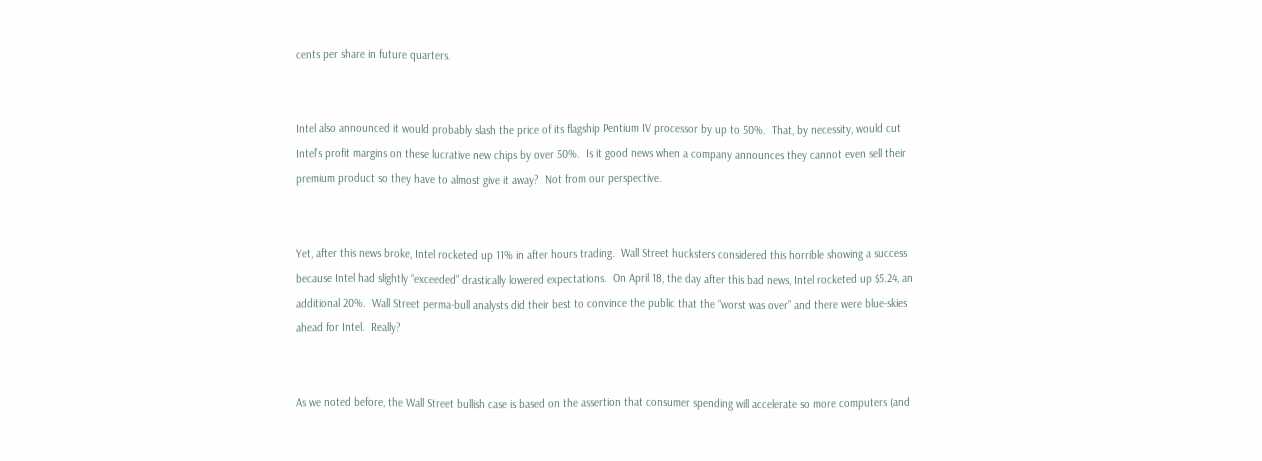cents per share in future quarters.


Intel also announced it would probably slash the price of its flagship Pentium IV processor by up to 50%.  That, by necessity, would cut Intel’s profit margins on these lucrative new chips by over 50%.  Is it good news when a company announces they cannot even sell their premium product so they have to almost give it away?  Not from our perspective.


Yet, after this news broke, Intel rocketed up 11% in after hours trading.  Wall Street hucksters considered this horrible showing a success because Intel had slightly “exceeded” drastically lowered expectations.  On April 18, the day after this bad news, Intel rocketed up $5.24, an additional 20%.  Wall Street perma-bull analysts did their best to convince the public that the “worst was over” and there were blue-skies ahead for Intel.  Really?


As we noted before, the Wall Street bullish case is based on the assertion that consumer spending will accelerate so more computers (and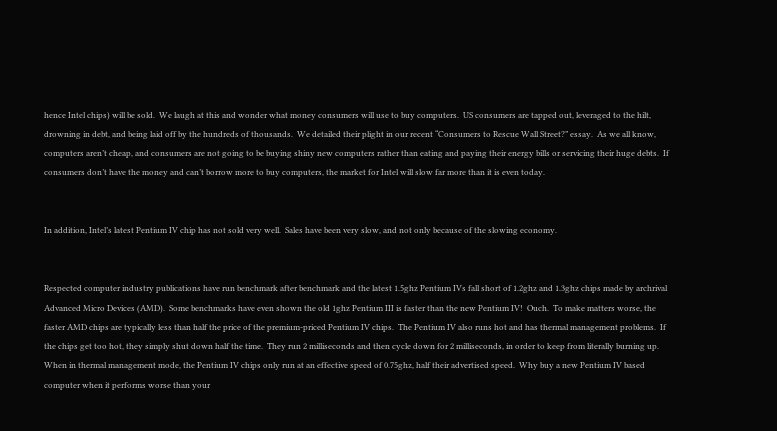hence Intel chips) will be sold.  We laugh at this and wonder what money consumers will use to buy computers.  US consumers are tapped out, leveraged to the hilt, drowning in debt, and being laid off by the hundreds of thousands.  We detailed their plight in our recent “Consumers to Rescue Wall Street?” essay.  As we all know, computers aren’t cheap, and consumers are not going to be buying shiny new computers rather than eating and paying their energy bills or servicing their huge debts.  If consumers don’t have the money and can’t borrow more to buy computers, the market for Intel will slow far more than it is even today.


In addition, Intel’s latest Pentium IV chip has not sold very well.  Sales have been very slow, and not only because of the slowing economy.


Respected computer industry publications have run benchmark after benchmark and the latest 1.5ghz Pentium IVs fall short of 1.2ghz and 1.3ghz chips made by archrival Advanced Micro Devices (AMD).  Some benchmarks have even shown the old 1ghz Pentium III is faster than the new Pentium IV!  Ouch.  To make matters worse, the faster AMD chips are typically less than half the price of the premium-priced Pentium IV chips.  The Pentium IV also runs hot and has thermal management problems.  If the chips get too hot, they simply shut down half the time.  They run 2 milliseconds and then cycle down for 2 milliseconds, in order to keep from literally burning up.  When in thermal management mode, the Pentium IV chips only run at an effective speed of 0.75ghz, half their advertised speed.  Why buy a new Pentium IV based computer when it performs worse than your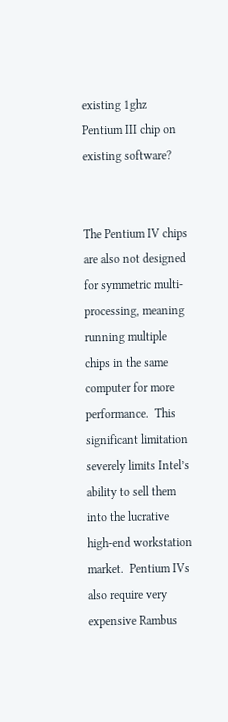existing 1ghz Pentium III chip on existing software?


The Pentium IV chips are also not designed for symmetric multi-processing, meaning running multiple chips in the same computer for more performance.  This significant limitation severely limits Intel’s ability to sell them into the lucrative high-end workstation market.  Pentium IVs also require very expensive Rambus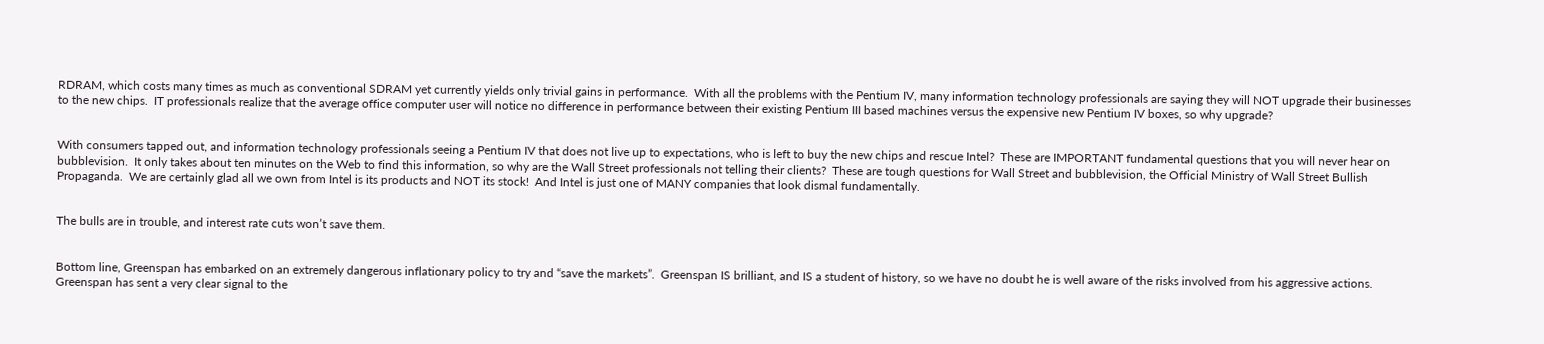RDRAM, which costs many times as much as conventional SDRAM yet currently yields only trivial gains in performance.  With all the problems with the Pentium IV, many information technology professionals are saying they will NOT upgrade their businesses to the new chips.  IT professionals realize that the average office computer user will notice no difference in performance between their existing Pentium III based machines versus the expensive new Pentium IV boxes, so why upgrade?


With consumers tapped out, and information technology professionals seeing a Pentium IV that does not live up to expectations, who is left to buy the new chips and rescue Intel?  These are IMPORTANT fundamental questions that you will never hear on bubblevision.  It only takes about ten minutes on the Web to find this information, so why are the Wall Street professionals not telling their clients?  These are tough questions for Wall Street and bubblevision, the Official Ministry of Wall Street Bullish Propaganda.  We are certainly glad all we own from Intel is its products and NOT its stock!  And Intel is just one of MANY companies that look dismal fundamentally.


The bulls are in trouble, and interest rate cuts won’t save them.


Bottom line, Greenspan has embarked on an extremely dangerous inflationary policy to try and “save the markets”.  Greenspan IS brilliant, and IS a student of history, so we have no doubt he is well aware of the risks involved from his aggressive actions.  Greenspan has sent a very clear signal to the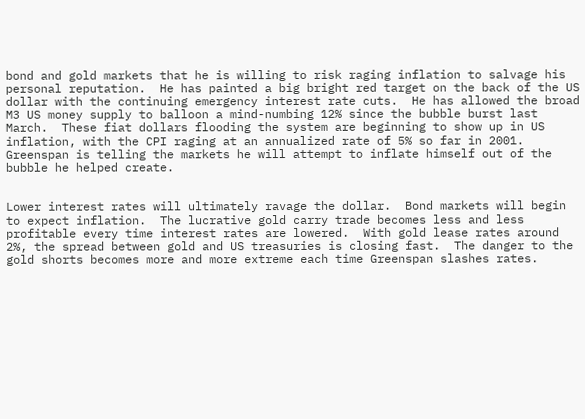bond and gold markets that he is willing to risk raging inflation to salvage his personal reputation.  He has painted a big bright red target on the back of the US dollar with the continuing emergency interest rate cuts.  He has allowed the broad M3 US money supply to balloon a mind-numbing 12% since the bubble burst last March.  These fiat dollars flooding the system are beginning to show up in US inflation, with the CPI raging at an annualized rate of 5% so far in 2001.  Greenspan is telling the markets he will attempt to inflate himself out of the bubble he helped create.


Lower interest rates will ultimately ravage the dollar.  Bond markets will begin to expect inflation.  The lucrative gold carry trade becomes less and less profitable every time interest rates are lowered.  With gold lease rates around 2%, the spread between gold and US treasuries is closing fast.  The danger to the gold shorts becomes more and more extreme each time Greenspan slashes rates.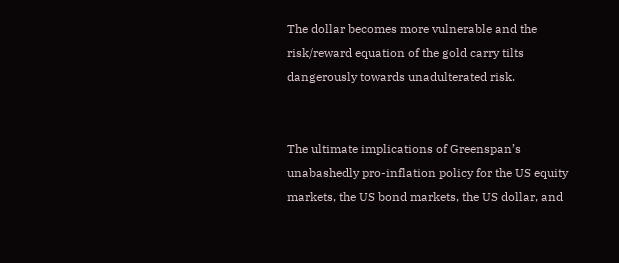The dollar becomes more vulnerable and the risk/reward equation of the gold carry tilts dangerously towards unadulterated risk.


The ultimate implications of Greenspan’s unabashedly pro-inflation policy for the US equity markets, the US bond markets, the US dollar, and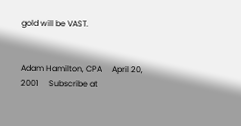gold will be VAST.


Adam Hamilton, CPA     April 20, 2001     Subscribe at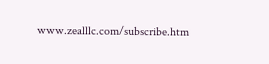www.zealllc.com/subscribe.htm